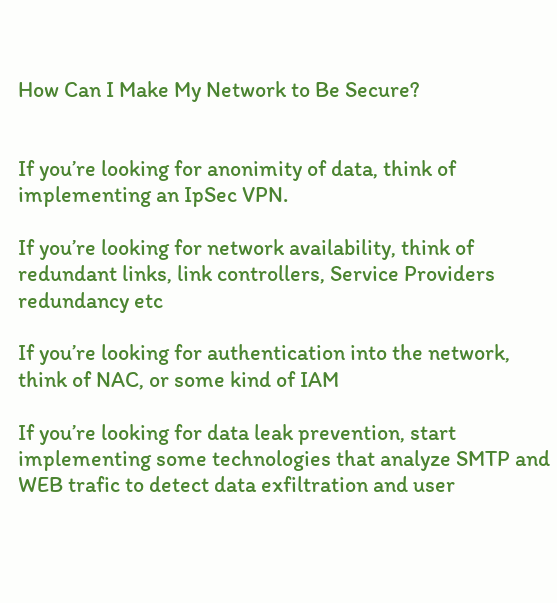How Can I Make My Network to Be Secure?


If you’re looking for anonimity of data, think of implementing an IpSec VPN.

If you’re looking for network availability, think of redundant links, link controllers, Service Providers redundancy etc

If you’re looking for authentication into the network, think of NAC, or some kind of IAM

If you’re looking for data leak prevention, start implementing some technologies that analyze SMTP and WEB trafic to detect data exfiltration and user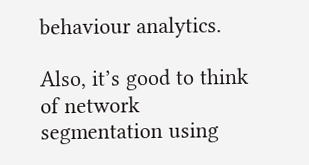behaviour analytics.

Also, it’s good to think of network segmentation using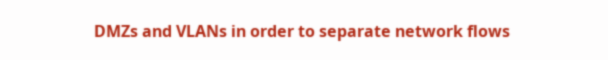DMZs and VLANs in order to separate network flows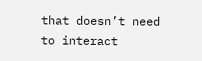that doesn’t need to interact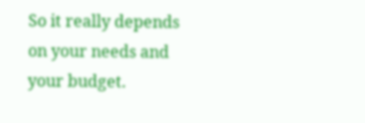So it really depends on your needs and your budget.